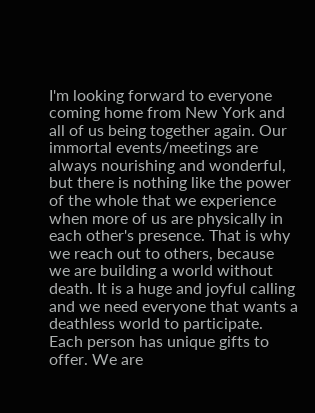I'm looking forward to everyone coming home from New York and all of us being together again. Our immortal events/meetings are always nourishing and wonderful, but there is nothing like the power of the whole that we experience when more of us are physically in each other's presence. That is why we reach out to others, because we are building a world without death. It is a huge and joyful calling and we need everyone that wants a deathless world to participate. Each person has unique gifts to offer. We are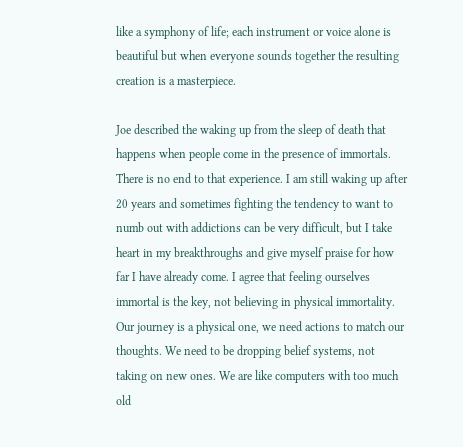like a symphony of life; each instrument or voice alone is beautiful but when everyone sounds together the resulting creation is a masterpiece.

Joe described the waking up from the sleep of death that happens when people come in the presence of immortals. There is no end to that experience. I am still waking up after 20 years and sometimes fighting the tendency to want to numb out with addictions can be very difficult, but I take heart in my breakthroughs and give myself praise for how far I have already come. I agree that feeling ourselves immortal is the key, not believing in physical immortality. Our journey is a physical one, we need actions to match our thoughts. We need to be dropping belief systems, not taking on new ones. We are like computers with too much old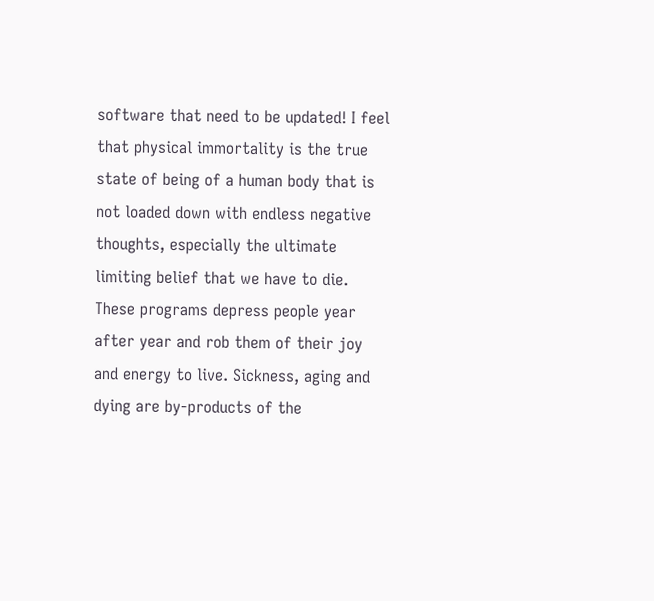software that need to be updated! I feel that physical immortality is the true state of being of a human body that is not loaded down with endless negative thoughts, especially the ultimate limiting belief that we have to die. These programs depress people year after year and rob them of their joy and energy to live. Sickness, aging and dying are by-products of the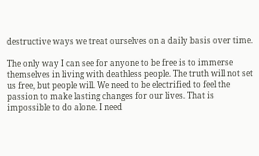destructive ways we treat ourselves on a daily basis over time.

The only way I can see for anyone to be free is to immerse themselves in living with deathless people. The truth will not set us free, but people will. We need to be electrified to feel the passion to make lasting changes for our lives. That is impossible to do alone. I need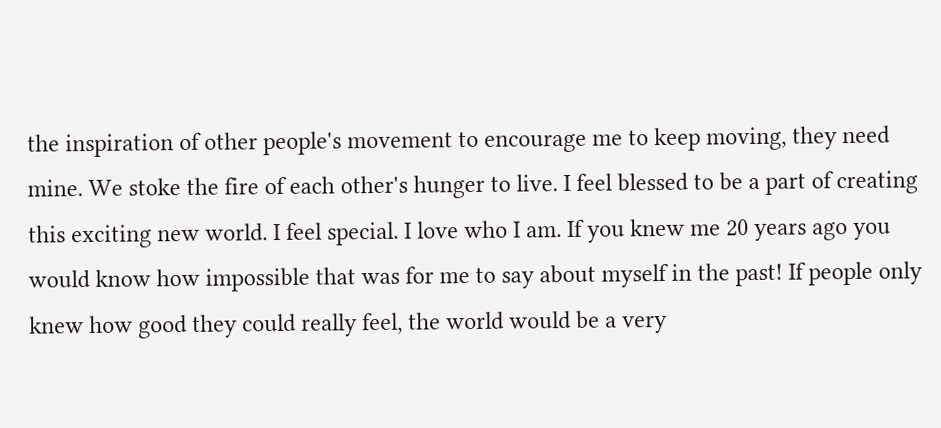the inspiration of other people's movement to encourage me to keep moving, they need mine. We stoke the fire of each other's hunger to live. I feel blessed to be a part of creating this exciting new world. I feel special. I love who I am. If you knew me 20 years ago you would know how impossible that was for me to say about myself in the past! If people only knew how good they could really feel, the world would be a very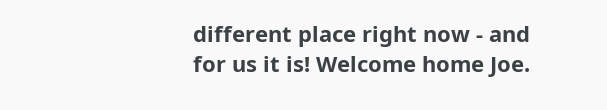different place right now - and for us it is! Welcome home Joe.